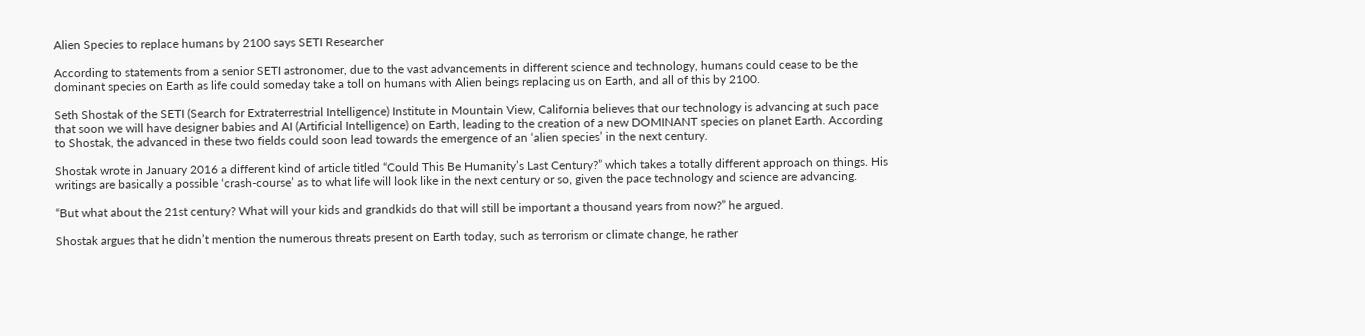Alien Species to replace humans by 2100 says SETI Researcher

According to statements from a senior SETI astronomer, due to the vast advancements in different science and technology, humans could cease to be the dominant species on Earth as life could someday take a toll on humans with Alien beings replacing us on Earth, and all of this by 2100.

Seth Shostak of the SETI (Search for Extraterrestrial Intelligence) Institute in Mountain View, California believes that our technology is advancing at such pace that soon we will have designer babies and AI (Artificial Intelligence) on Earth, leading to the creation of a new DOMINANT species on planet Earth. According to Shostak, the advanced in these two fields could soon lead towards the emergence of an ‘alien species’ in the next century.

Shostak wrote in January 2016 a different kind of article titled “Could This Be Humanity’s Last Century?” which takes a totally different approach on things. His writings are basically a possible ‘crash-course’ as to what life will look like in the next century or so, given the pace technology and science are advancing.

“But what about the 21st century? What will your kids and grandkids do that will still be important a thousand years from now?” he argued.

Shostak argues that he didn’t mention the numerous threats present on Earth today, such as terrorism or climate change, he rather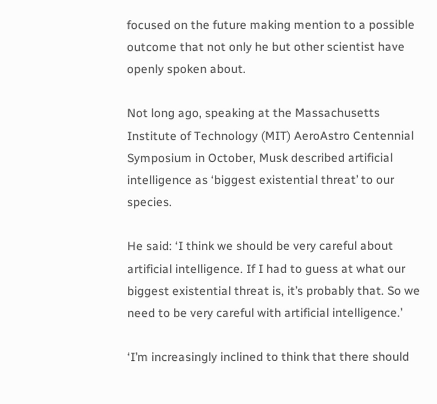focused on the future making mention to a possible outcome that not only he but other scientist have openly spoken about.

Not long ago, speaking at the Massachusetts Institute of Technology (MIT) AeroAstro Centennial Symposium in October, Musk described artificial intelligence as ‘biggest existential threat’ to our species.

He said: ‘I think we should be very careful about artificial intelligence. If I had to guess at what our biggest existential threat is, it’s probably that. So we need to be very careful with artificial intelligence.’

‘I’m increasingly inclined to think that there should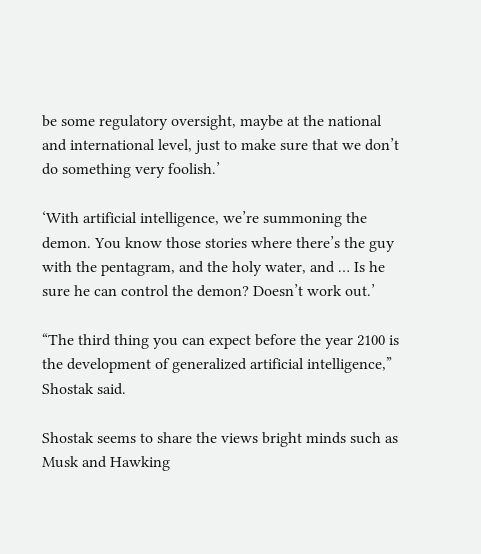be some regulatory oversight, maybe at the national and international level, just to make sure that we don’t do something very foolish.’

‘With artificial intelligence, we’re summoning the demon. You know those stories where there’s the guy with the pentagram, and the holy water, and … Is he sure he can control the demon? Doesn’t work out.’

“The third thing you can expect before the year 2100 is the development of generalized artificial intelligence,” Shostak said.

Shostak seems to share the views bright minds such as Musk and Hawking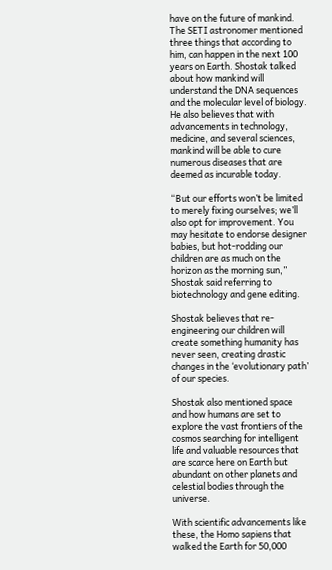have on the future of mankind. The SETI astronomer mentioned three things that according to him, can happen in the next 100 years on Earth. Shostak talked about how mankind will understand the DNA sequences and the molecular level of biology. He also believes that with advancements in technology, medicine, and several sciences, mankind will be able to cure numerous diseases that are deemed as incurable today.

“But our efforts won’t be limited to merely fixing ourselves; we’ll also opt for improvement. You may hesitate to endorse designer babies, but hot-rodding our children are as much on the horizon as the morning sun,” Shostak said referring to biotechnology and gene editing.

Shostak believes that re-engineering our children will create something humanity has never seen, creating drastic changes in the ‘evolutionary path’ of our species.

Shostak also mentioned space and how humans are set to explore the vast frontiers of the cosmos searching for intelligent life and valuable resources that are scarce here on Earth but abundant on other planets and celestial bodies through the universe.

With scientific advancements like these, the Homo sapiens that walked the Earth for 50,000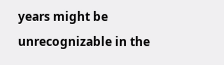years might be unrecognizable in the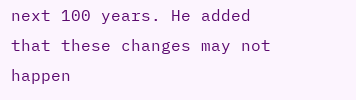next 100 years. He added that these changes may not happen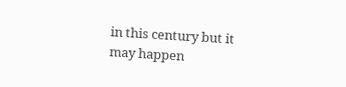in this century but it may happen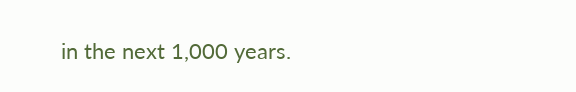in the next 1,000 years.